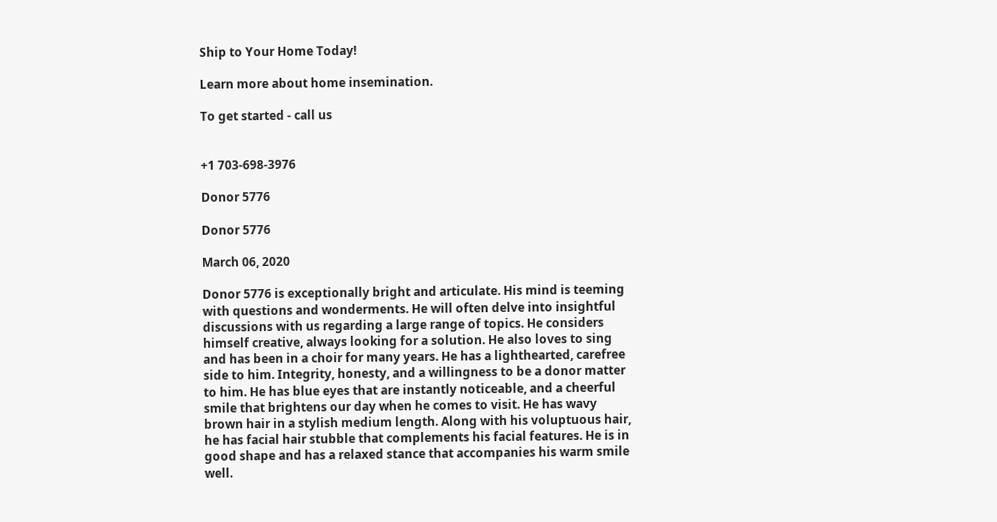Ship to Your Home Today!

Learn more about home insemination.

To get started - call us


+1 703-698-3976

Donor 5776

Donor 5776

March 06, 2020

Donor 5776 is exceptionally bright and articulate. His mind is teeming with questions and wonderments. He will often delve into insightful discussions with us regarding a large range of topics. He considers himself creative, always looking for a solution. He also loves to sing and has been in a choir for many years. He has a lighthearted, carefree side to him. Integrity, honesty, and a willingness to be a donor matter to him. He has blue eyes that are instantly noticeable, and a cheerful smile that brightens our day when he comes to visit. He has wavy brown hair in a stylish medium length. Along with his voluptuous hair, he has facial hair stubble that complements his facial features. He is in good shape and has a relaxed stance that accompanies his warm smile well.